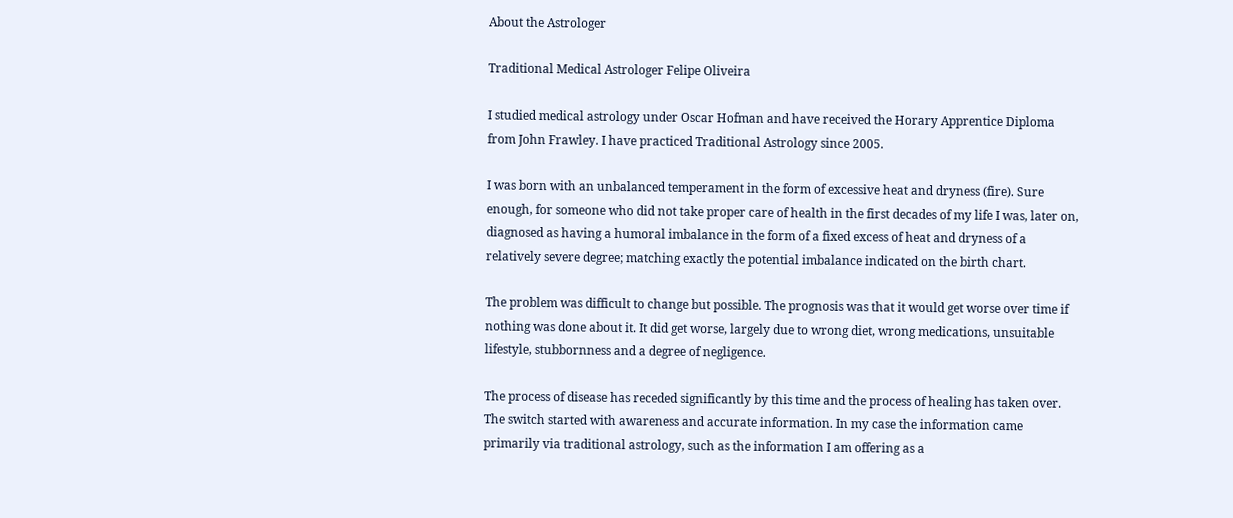About the Astrologer

Traditional Medical Astrologer Felipe Oliveira

I studied medical astrology under Oscar Hofman and have received the Horary Apprentice Diploma from John Frawley. I have practiced Traditional Astrology since 2005.

I was born with an unbalanced temperament in the form of excessive heat and dryness (fire). Sure enough, for someone who did not take proper care of health in the first decades of my life I was, later on, diagnosed as having a humoral imbalance in the form of a fixed excess of heat and dryness of a relatively severe degree; matching exactly the potential imbalance indicated on the birth chart.

The problem was difficult to change but possible. The prognosis was that it would get worse over time if nothing was done about it. It did get worse, largely due to wrong diet, wrong medications, unsuitable lifestyle, stubbornness and a degree of negligence.

The process of disease has receded significantly by this time and the process of healing has taken over. The switch started with awareness and accurate information. In my case the information came primarily via traditional astrology, such as the information I am offering as a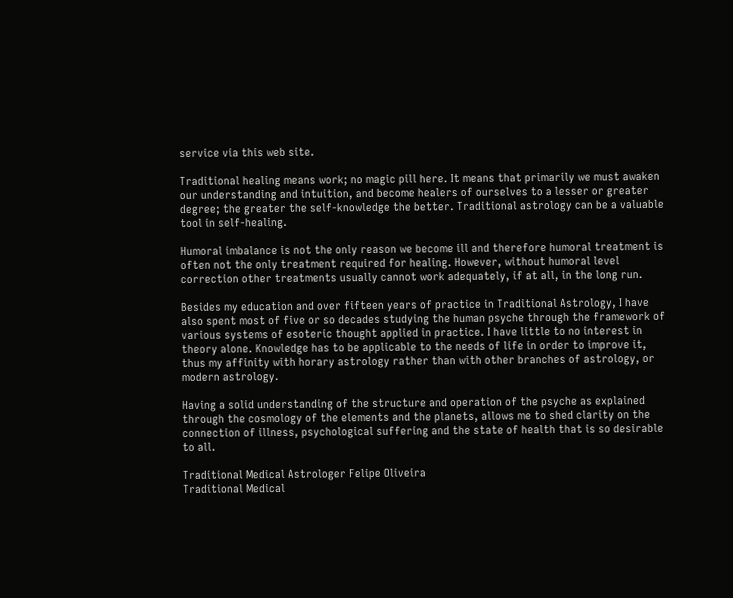service via this web site.

Traditional healing means work; no magic pill here. It means that primarily we must awaken our understanding and intuition, and become healers of ourselves to a lesser or greater degree; the greater the self-knowledge the better. Traditional astrology can be a valuable tool in self-healing.

Humoral imbalance is not the only reason we become ill and therefore humoral treatment is often not the only treatment required for healing. However, without humoral level correction other treatments usually cannot work adequately, if at all, in the long run.

Besides my education and over fifteen years of practice in Traditional Astrology, I have also spent most of five or so decades studying the human psyche through the framework of various systems of esoteric thought applied in practice. I have little to no interest in theory alone. Knowledge has to be applicable to the needs of life in order to improve it, thus my affinity with horary astrology rather than with other branches of astrology, or modern astrology.

Having a solid understanding of the structure and operation of the psyche as explained through the cosmology of the elements and the planets, allows me to shed clarity on the connection of illness, psychological suffering and the state of health that is so desirable to all.

Traditional Medical Astrologer Felipe Oliveira
Traditional Medical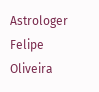Astrologer Felipe Oliveira